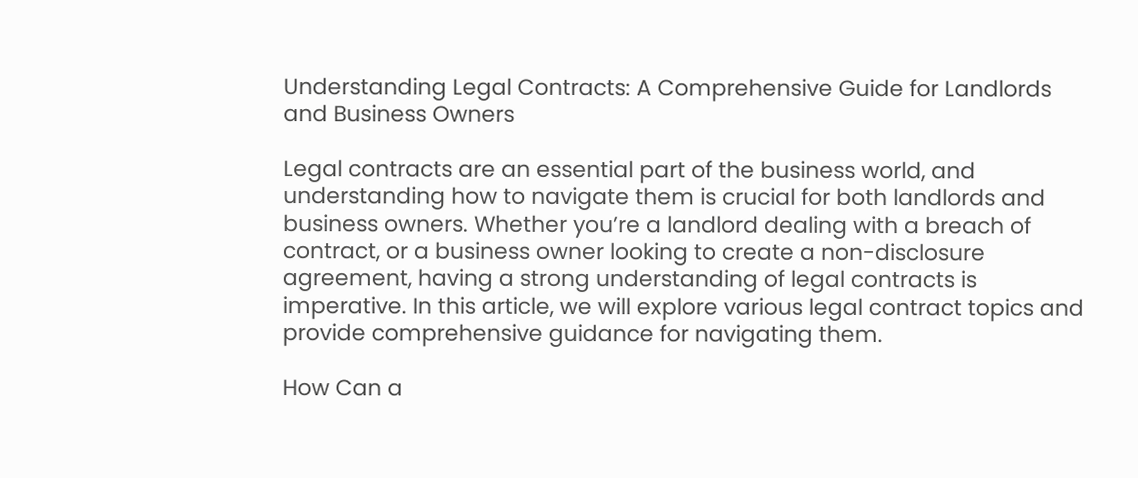Understanding Legal Contracts: A Comprehensive Guide for Landlords and Business Owners

Legal contracts are an essential part of the business world, and understanding how to navigate them is crucial for both landlords and business owners. Whether you’re a landlord dealing with a breach of contract, or a business owner looking to create a non-disclosure agreement, having a strong understanding of legal contracts is imperative. In this article, we will explore various legal contract topics and provide comprehensive guidance for navigating them.

How Can a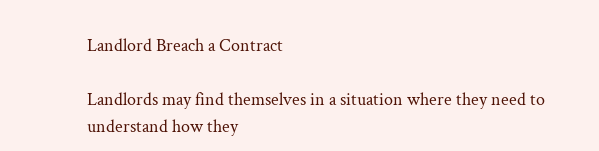Landlord Breach a Contract

Landlords may find themselves in a situation where they need to understand how they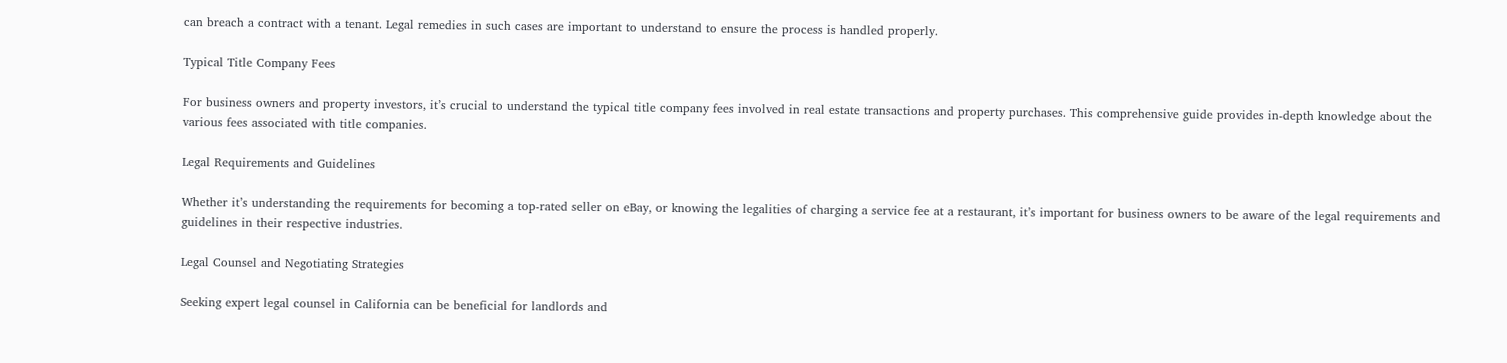can breach a contract with a tenant. Legal remedies in such cases are important to understand to ensure the process is handled properly.

Typical Title Company Fees

For business owners and property investors, it’s crucial to understand the typical title company fees involved in real estate transactions and property purchases. This comprehensive guide provides in-depth knowledge about the various fees associated with title companies.

Legal Requirements and Guidelines

Whether it’s understanding the requirements for becoming a top-rated seller on eBay, or knowing the legalities of charging a service fee at a restaurant, it’s important for business owners to be aware of the legal requirements and guidelines in their respective industries.

Legal Counsel and Negotiating Strategies

Seeking expert legal counsel in California can be beneficial for landlords and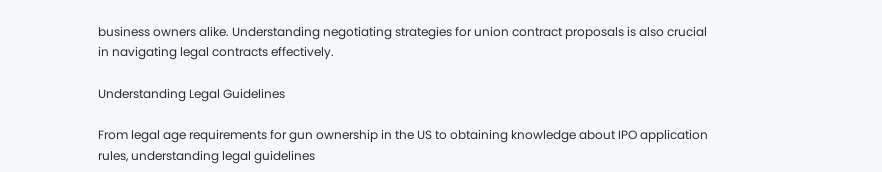business owners alike. Understanding negotiating strategies for union contract proposals is also crucial in navigating legal contracts effectively.

Understanding Legal Guidelines

From legal age requirements for gun ownership in the US to obtaining knowledge about IPO application rules, understanding legal guidelines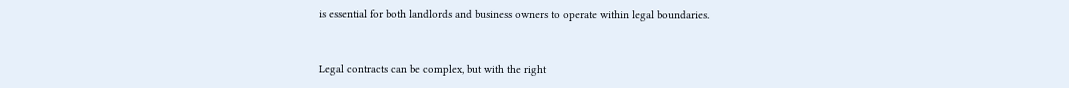is essential for both landlords and business owners to operate within legal boundaries.


Legal contracts can be complex, but with the right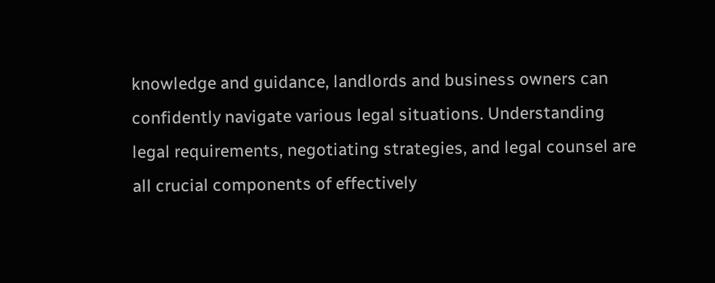knowledge and guidance, landlords and business owners can confidently navigate various legal situations. Understanding legal requirements, negotiating strategies, and legal counsel are all crucial components of effectively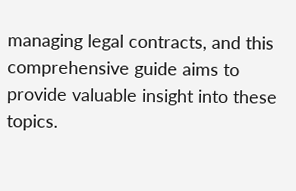managing legal contracts, and this comprehensive guide aims to provide valuable insight into these topics.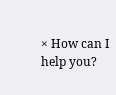× How can I help you?